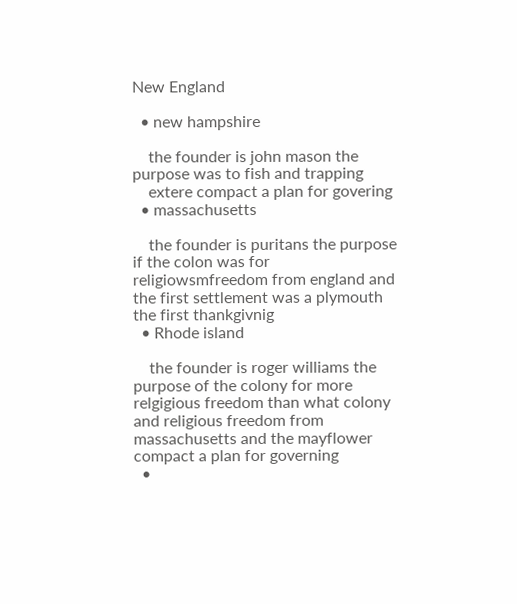New England

  • new hampshire

    the founder is john mason the purpose was to fish and trapping
    extere compact a plan for govering
  • massachusetts

    the founder is puritans the purpose if the colon was for religiowsmfreedom from england and the first settlement was a plymouth the first thankgivnig
  • Rhode island

    the founder is roger williams the purpose of the colony for more relgigious freedom than what colony and religious freedom from massachusetts and the mayflower compact a plan for governing
  •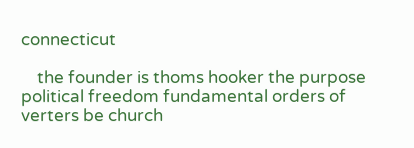connecticut

    the founder is thoms hooker the purpose political freedom fundamental orders of verters be church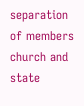separation of members church and state